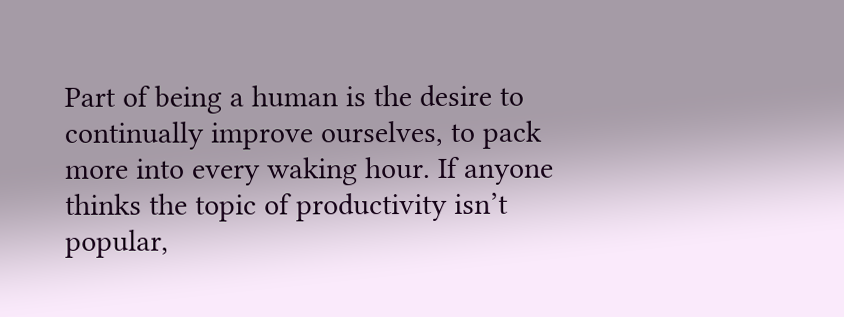Part of being a human is the desire to continually improve ourselves, to pack more into every waking hour. If anyone thinks the topic of productivity isn’t popular,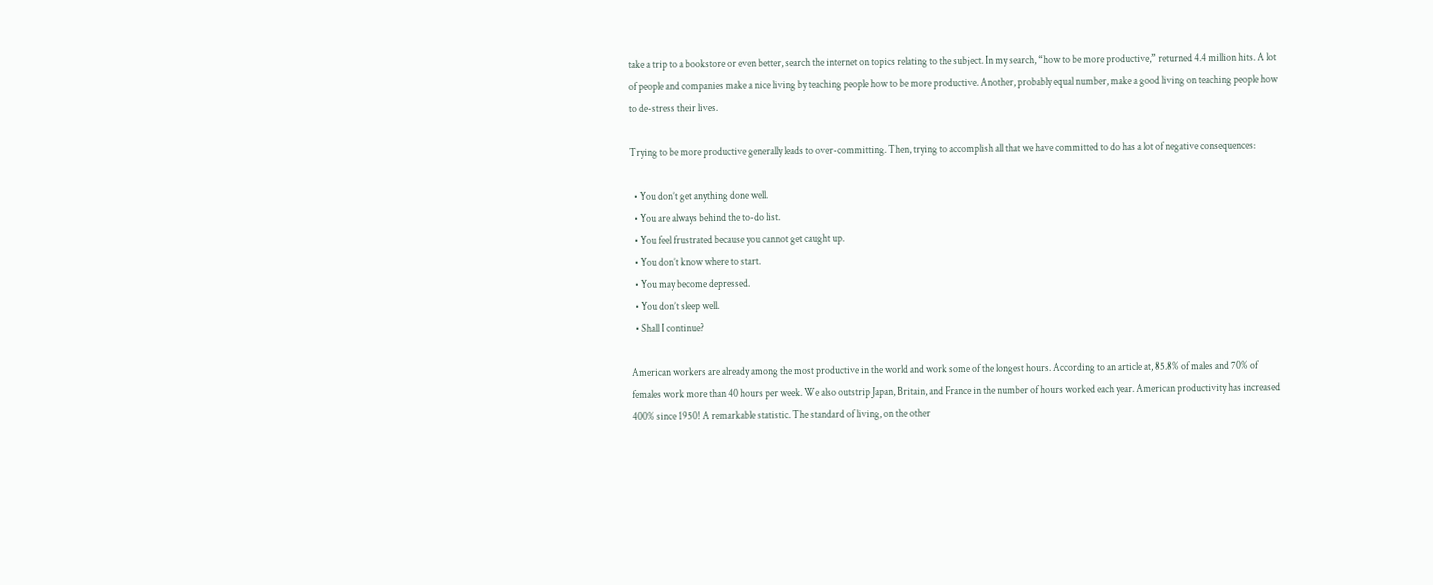take a trip to a bookstore or even better, search the internet on topics relating to the subject. In my search, “how to be more productive,” returned 4.4 million hits. A lot of people and companies make a nice living by teaching people how to be more productive. Another, probably equal number, make a good living on teaching people how to de-stress their lives.

Trying to be more productive generally leads to over-committing. Then, trying to accomplish all that we have committed to do has a lot of negative consequences:

  • You don’t get anything done well.
  • You are always behind the to-do list.
  • You feel frustrated because you cannot get caught up.
  • You don’t know where to start.
  • You may become depressed.
  • You don’t sleep well.
  • Shall I continue?

American workers are already among the most productive in the world and work some of the longest hours. According to an article at, 85.8% of males and 70% of females work more than 40 hours per week. We also outstrip Japan, Britain, and France in the number of hours worked each year. American productivity has increased 400% since 1950! A remarkable statistic. The standard of living, on the other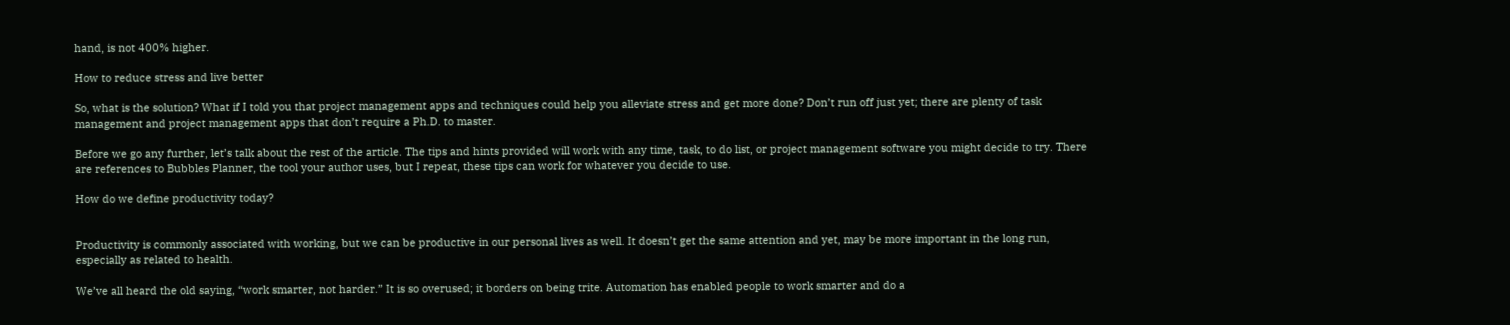hand, is not 400% higher.

How to reduce stress and live better

So, what is the solution? What if I told you that project management apps and techniques could help you alleviate stress and get more done? Don’t run off just yet; there are plenty of task management and project management apps that don’t require a Ph.D. to master.

Before we go any further, let’s talk about the rest of the article. The tips and hints provided will work with any time, task, to do list, or project management software you might decide to try. There are references to Bubbles Planner, the tool your author uses, but I repeat, these tips can work for whatever you decide to use.

How do we define productivity today?


Productivity is commonly associated with working, but we can be productive in our personal lives as well. It doesn’t get the same attention and yet, may be more important in the long run, especially as related to health.

We’ve all heard the old saying, “work smarter, not harder.” It is so overused; it borders on being trite. Automation has enabled people to work smarter and do a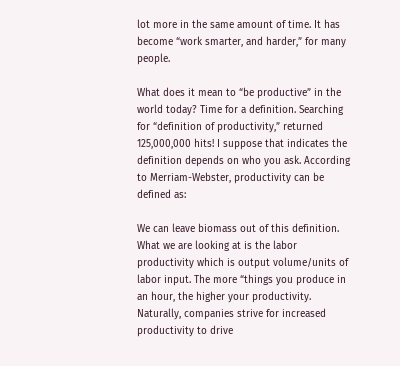lot more in the same amount of time. It has become “work smarter, and harder,” for many people.

What does it mean to “be productive” in the world today? Time for a definition. Searching for “definition of productivity,” returned 125,000,000 hits! I suppose that indicates the definition depends on who you ask. According to Merriam-Webster, productivity can be defined as:

We can leave biomass out of this definition. What we are looking at is the labor productivity which is output volume/units of labor input. The more “things you produce in an hour, the higher your productivity. Naturally, companies strive for increased productivity to drive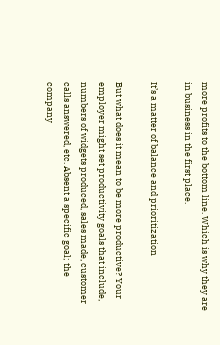more profits to the bottom line. Which is why they are in business in the first place.

It’s a matter of balance and prioritization

But what does it mean to be more productive? Your employer might set productivity goals that include, numbers of widgets produced, sales made, customer calls answered, etc. Absent a specific goal; the company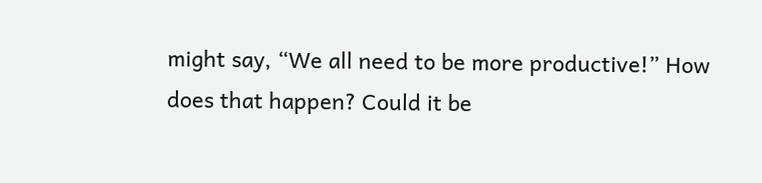might say, “We all need to be more productive!” How does that happen? Could it be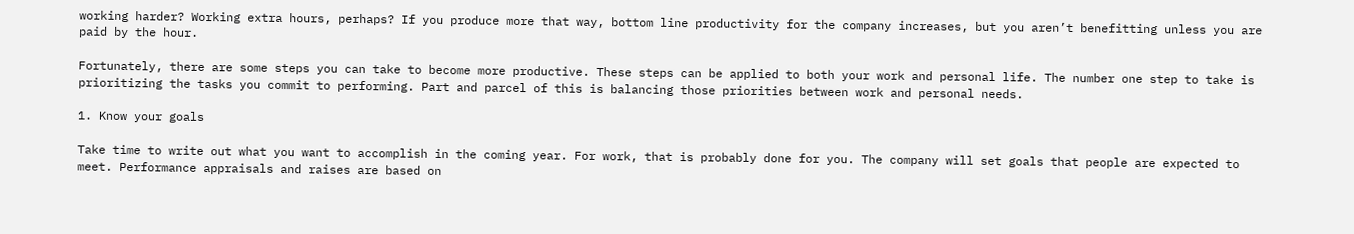working harder? Working extra hours, perhaps? If you produce more that way, bottom line productivity for the company increases, but you aren’t benefitting unless you are paid by the hour.

Fortunately, there are some steps you can take to become more productive. These steps can be applied to both your work and personal life. The number one step to take is prioritizing the tasks you commit to performing. Part and parcel of this is balancing those priorities between work and personal needs.

1. Know your goals

Take time to write out what you want to accomplish in the coming year. For work, that is probably done for you. The company will set goals that people are expected to meet. Performance appraisals and raises are based on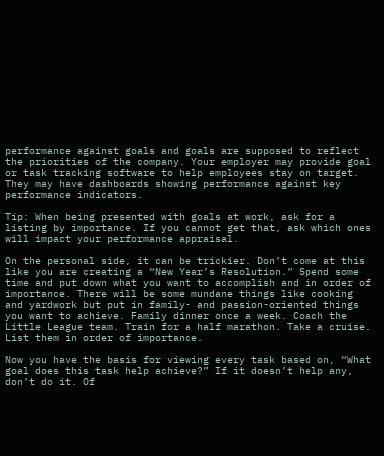performance against goals and goals are supposed to reflect the priorities of the company. Your employer may provide goal or task tracking software to help employees stay on target. They may have dashboards showing performance against key performance indicators.

Tip: When being presented with goals at work, ask for a listing by importance. If you cannot get that, ask which ones will impact your performance appraisal.

On the personal side, it can be trickier. Don’t come at this like you are creating a “New Year’s Resolution.” Spend some time and put down what you want to accomplish and in order of importance. There will be some mundane things like cooking and yardwork but put in family- and passion-oriented things you want to achieve. Family dinner once a week. Coach the Little League team. Train for a half marathon. Take a cruise. List them in order of importance.

Now you have the basis for viewing every task based on, “What goal does this task help achieve?” If it doesn’t help any, don’t do it. Of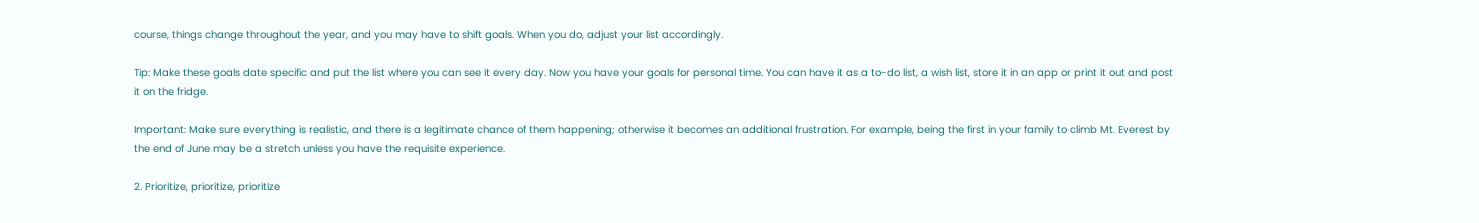course, things change throughout the year, and you may have to shift goals. When you do, adjust your list accordingly.

Tip: Make these goals date specific and put the list where you can see it every day. Now you have your goals for personal time. You can have it as a to-do list, a wish list, store it in an app or print it out and post it on the fridge.

Important: Make sure everything is realistic, and there is a legitimate chance of them happening; otherwise it becomes an additional frustration. For example, being the first in your family to climb Mt. Everest by the end of June may be a stretch unless you have the requisite experience.

2. Prioritize, prioritize, prioritize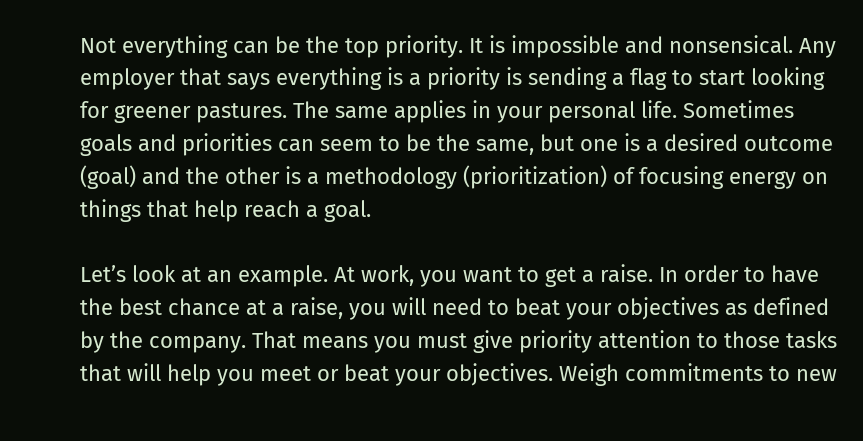Not everything can be the top priority. It is impossible and nonsensical. Any employer that says everything is a priority is sending a flag to start looking for greener pastures. The same applies in your personal life. Sometimes goals and priorities can seem to be the same, but one is a desired outcome (goal) and the other is a methodology (prioritization) of focusing energy on things that help reach a goal.

Let’s look at an example. At work, you want to get a raise. In order to have the best chance at a raise, you will need to beat your objectives as defined by the company. That means you must give priority attention to those tasks that will help you meet or beat your objectives. Weigh commitments to new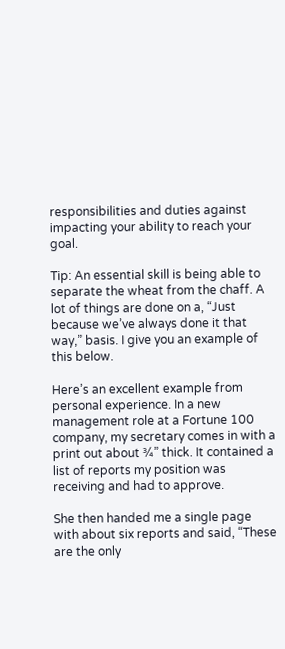responsibilities and duties against impacting your ability to reach your goal.

Tip: An essential skill is being able to separate the wheat from the chaff. A lot of things are done on a, “Just because we’ve always done it that way,” basis. I give you an example of this below.

Here’s an excellent example from personal experience. In a new management role at a Fortune 100 company, my secretary comes in with a print out about ¾” thick. It contained a list of reports my position was receiving and had to approve.

She then handed me a single page with about six reports and said, “These are the only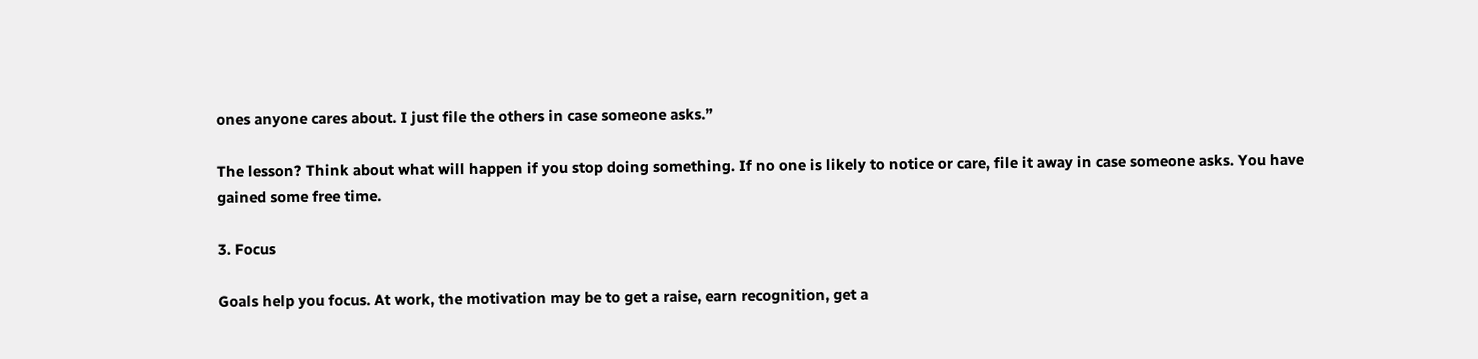ones anyone cares about. I just file the others in case someone asks.”

The lesson? Think about what will happen if you stop doing something. If no one is likely to notice or care, file it away in case someone asks. You have gained some free time.

3. Focus

Goals help you focus. At work, the motivation may be to get a raise, earn recognition, get a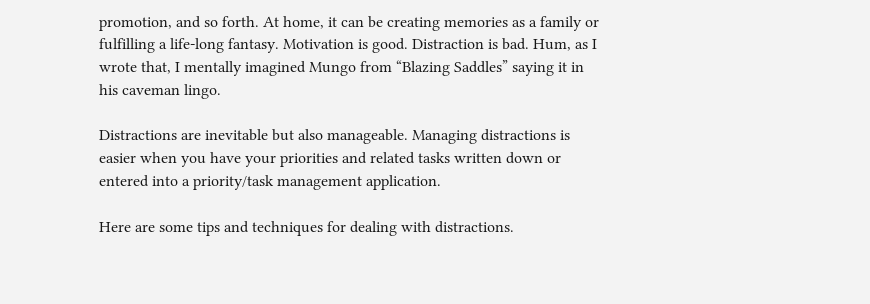promotion, and so forth. At home, it can be creating memories as a family or fulfilling a life-long fantasy. Motivation is good. Distraction is bad. Hum, as I wrote that, I mentally imagined Mungo from “Blazing Saddles” saying it in his caveman lingo.

Distractions are inevitable but also manageable. Managing distractions is easier when you have your priorities and related tasks written down or entered into a priority/task management application.

Here are some tips and techniques for dealing with distractions.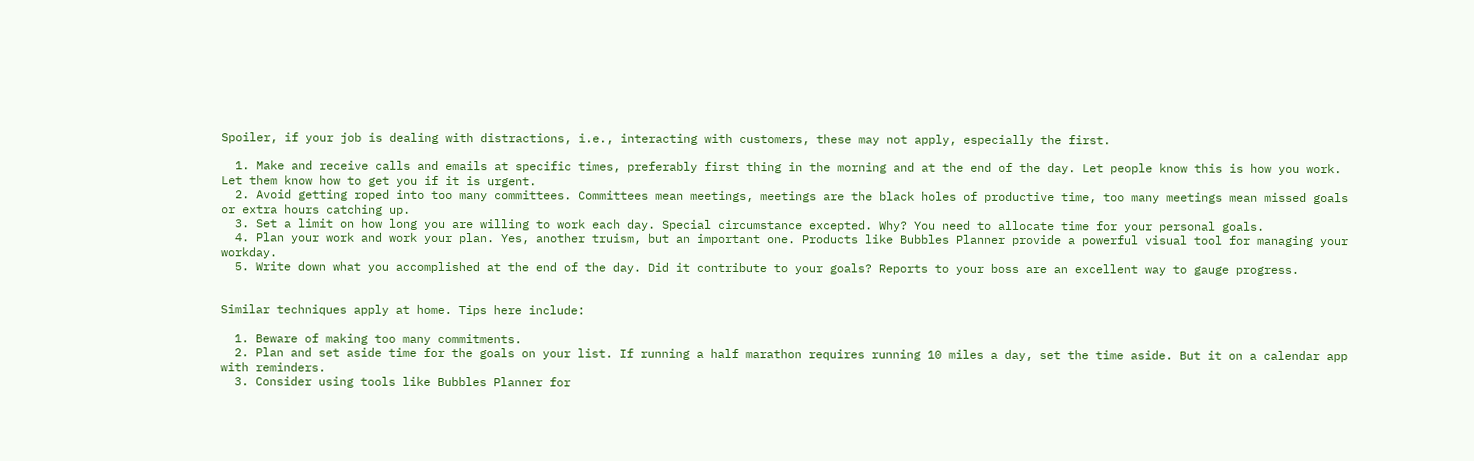Spoiler, if your job is dealing with distractions, i.e., interacting with customers, these may not apply, especially the first.

  1. Make and receive calls and emails at specific times, preferably first thing in the morning and at the end of the day. Let people know this is how you work. Let them know how to get you if it is urgent.
  2. Avoid getting roped into too many committees. Committees mean meetings, meetings are the black holes of productive time, too many meetings mean missed goals or extra hours catching up.
  3. Set a limit on how long you are willing to work each day. Special circumstance excepted. Why? You need to allocate time for your personal goals.
  4. Plan your work and work your plan. Yes, another truism, but an important one. Products like Bubbles Planner provide a powerful visual tool for managing your workday.
  5. Write down what you accomplished at the end of the day. Did it contribute to your goals? Reports to your boss are an excellent way to gauge progress.


Similar techniques apply at home. Tips here include:

  1. Beware of making too many commitments.
  2. Plan and set aside time for the goals on your list. If running a half marathon requires running 10 miles a day, set the time aside. But it on a calendar app with reminders.
  3. Consider using tools like Bubbles Planner for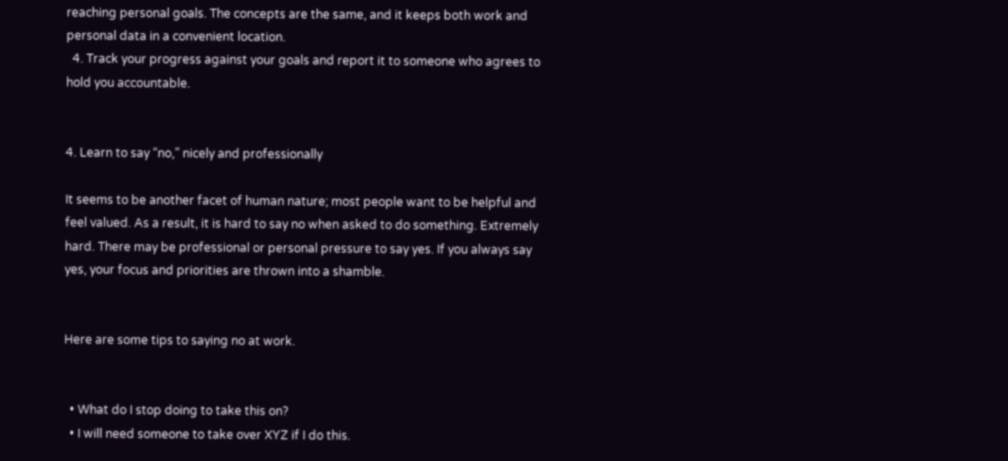reaching personal goals. The concepts are the same, and it keeps both work and personal data in a convenient location.
  4. Track your progress against your goals and report it to someone who agrees to hold you accountable.


4. Learn to say “no,” nicely and professionally

It seems to be another facet of human nature; most people want to be helpful and feel valued. As a result, it is hard to say no when asked to do something. Extremely hard. There may be professional or personal pressure to say yes. If you always say yes, your focus and priorities are thrown into a shamble.


Here are some tips to saying no at work.


  • What do I stop doing to take this on?
  • I will need someone to take over XYZ if I do this.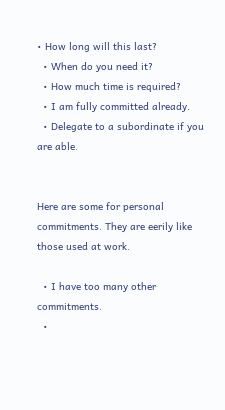• How long will this last?
  • When do you need it?
  • How much time is required?
  • I am fully committed already.
  • Delegate to a subordinate if you are able.


Here are some for personal commitments. They are eerily like those used at work.

  • I have too many other commitments.
  •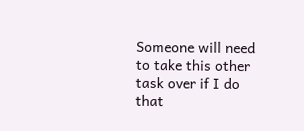Someone will need to take this other task over if I do that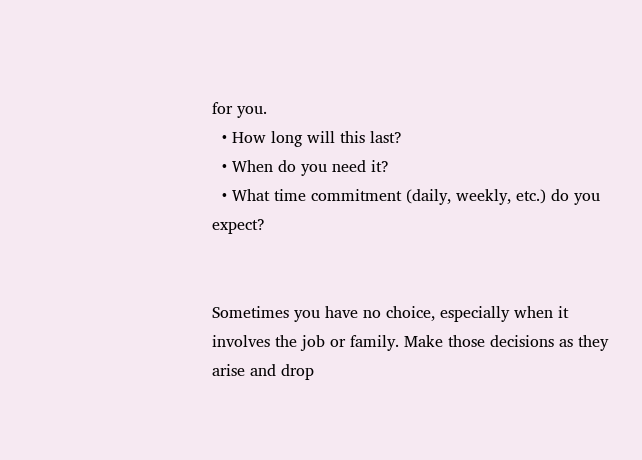for you.
  • How long will this last?
  • When do you need it?
  • What time commitment (daily, weekly, etc.) do you expect?


Sometimes you have no choice, especially when it involves the job or family. Make those decisions as they arise and drop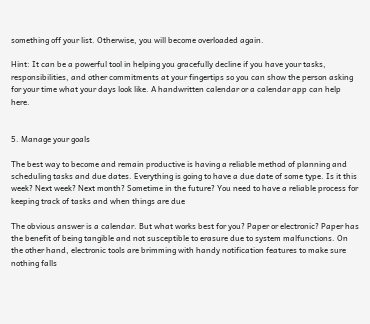something off your list. Otherwise, you will become overloaded again.

Hint: It can be a powerful tool in helping you gracefully decline if you have your tasks, responsibilities, and other commitments at your fingertips so you can show the person asking for your time what your days look like. A handwritten calendar or a calendar app can help here.


5. Manage your goals

The best way to become and remain productive is having a reliable method of planning and scheduling tasks and due dates. Everything is going to have a due date of some type. Is it this week? Next week? Next month? Sometime in the future? You need to have a reliable process for keeping track of tasks and when things are due

The obvious answer is a calendar. But what works best for you? Paper or electronic? Paper has the benefit of being tangible and not susceptible to erasure due to system malfunctions. On the other hand, electronic tools are brimming with handy notification features to make sure nothing falls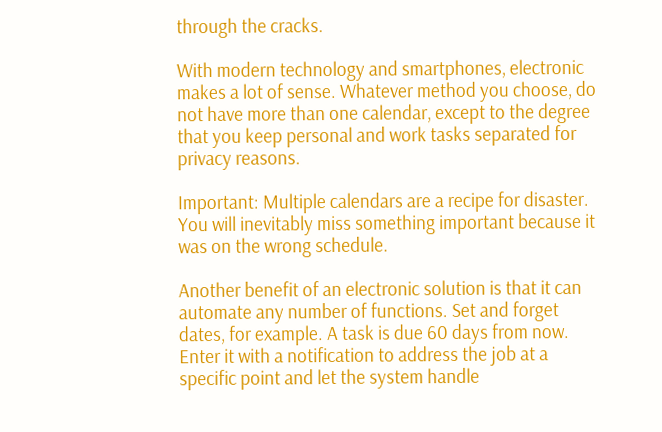through the cracks.

With modern technology and smartphones, electronic makes a lot of sense. Whatever method you choose, do not have more than one calendar, except to the degree that you keep personal and work tasks separated for privacy reasons.

Important: Multiple calendars are a recipe for disaster. You will inevitably miss something important because it was on the wrong schedule.

Another benefit of an electronic solution is that it can automate any number of functions. Set and forget dates, for example. A task is due 60 days from now. Enter it with a notification to address the job at a specific point and let the system handle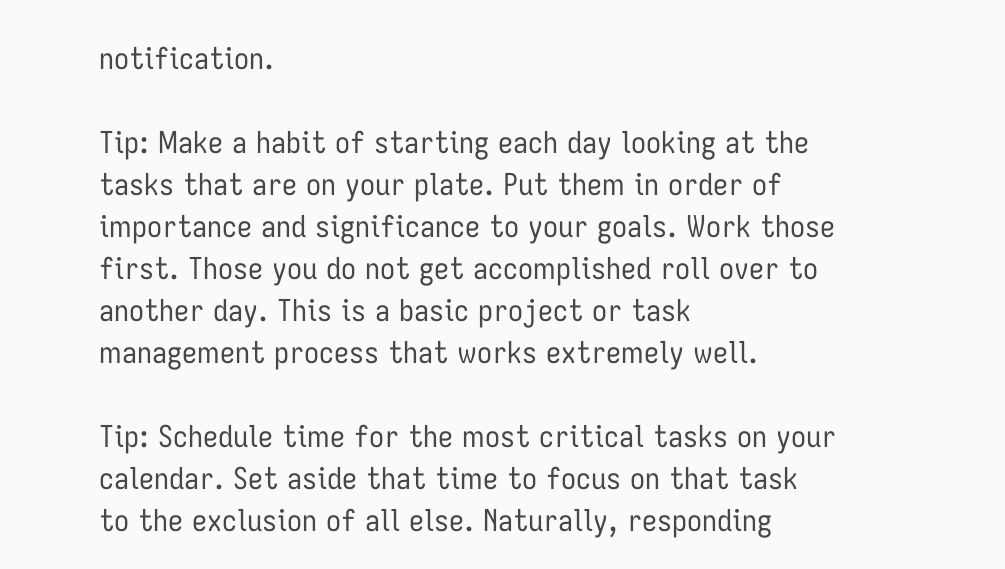notification.

Tip: Make a habit of starting each day looking at the tasks that are on your plate. Put them in order of importance and significance to your goals. Work those first. Those you do not get accomplished roll over to another day. This is a basic project or task management process that works extremely well.

Tip: Schedule time for the most critical tasks on your calendar. Set aside that time to focus on that task to the exclusion of all else. Naturally, responding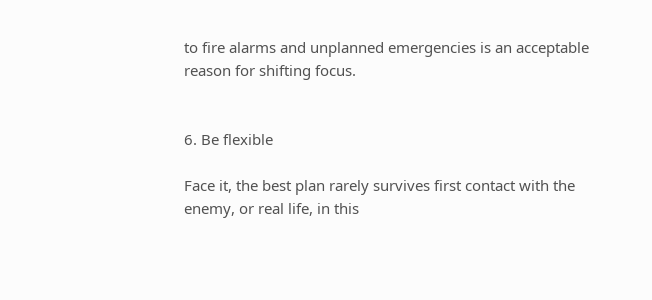to fire alarms and unplanned emergencies is an acceptable reason for shifting focus.


6. Be flexible

Face it, the best plan rarely survives first contact with the enemy, or real life, in this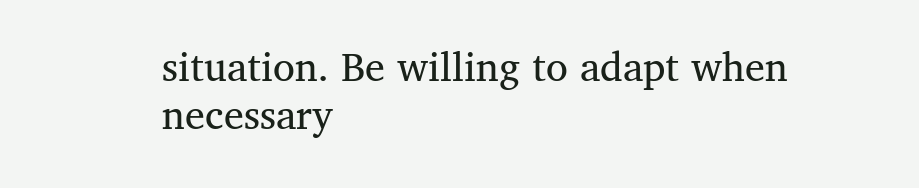situation. Be willing to adapt when necessary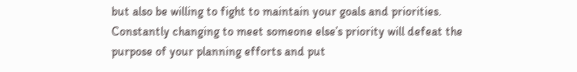but also be willing to fight to maintain your goals and priorities. Constantly changing to meet someone else’s priority will defeat the purpose of your planning efforts and put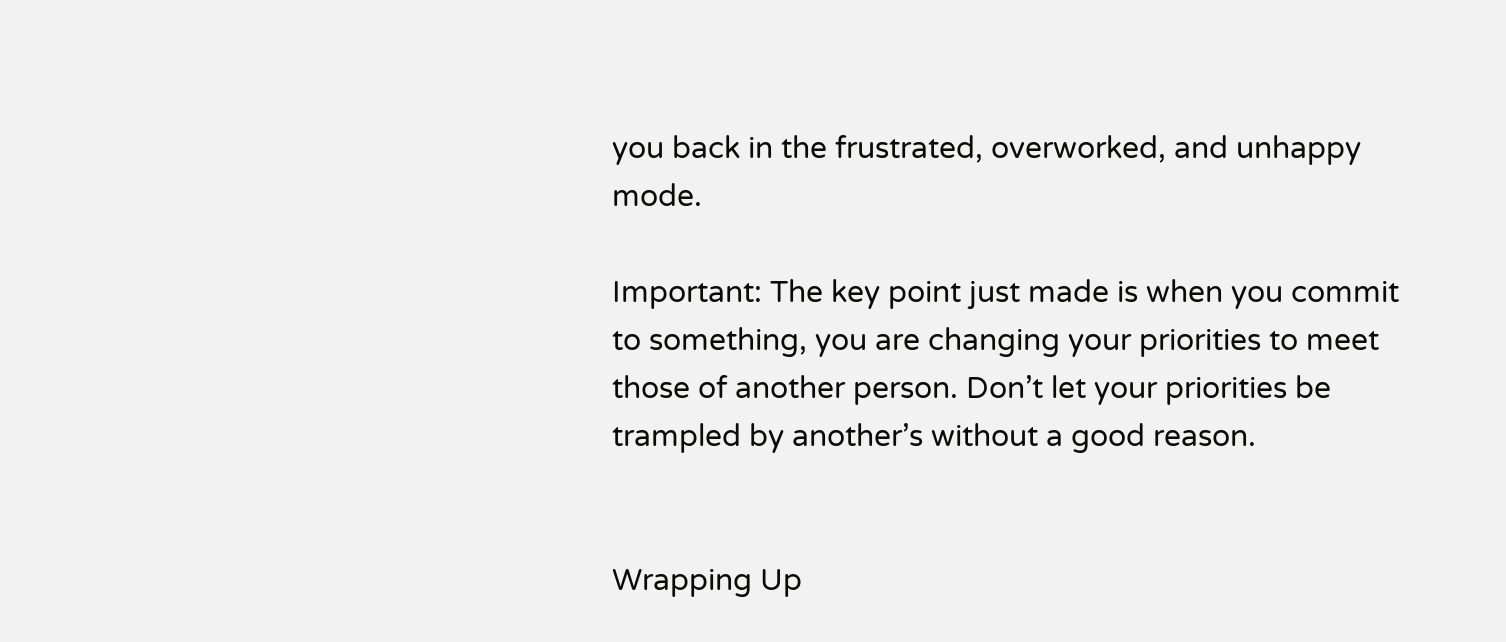you back in the frustrated, overworked, and unhappy mode.

Important: The key point just made is when you commit to something, you are changing your priorities to meet those of another person. Don’t let your priorities be trampled by another’s without a good reason.


Wrapping Up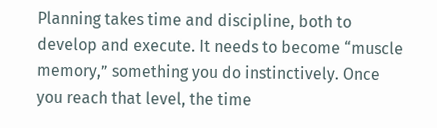Planning takes time and discipline, both to develop and execute. It needs to become “muscle memory,” something you do instinctively. Once you reach that level, the time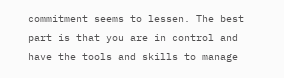commitment seems to lessen. The best part is that you are in control and have the tools and skills to manage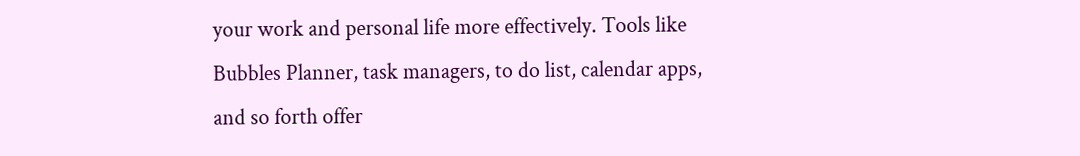your work and personal life more effectively. Tools like Bubbles Planner, task managers, to do list, calendar apps, and so forth offer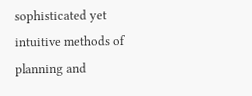sophisticated yet intuitive methods of planning and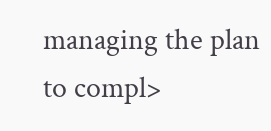managing the plan to compl>